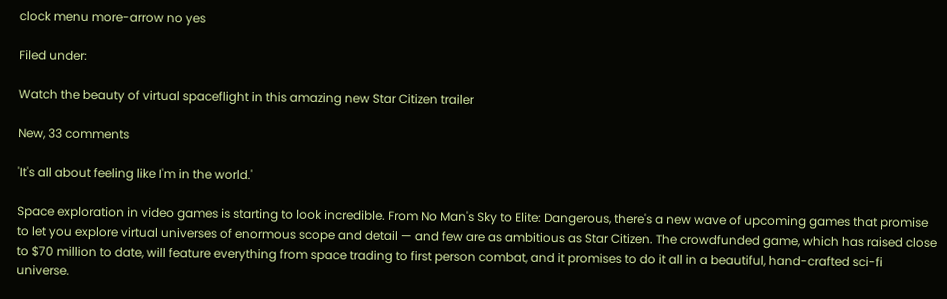clock menu more-arrow no yes

Filed under:

Watch the beauty of virtual spaceflight in this amazing new Star Citizen trailer

New, 33 comments

'It's all about feeling like I'm in the world.'

Space exploration in video games is starting to look incredible. From No Man's Sky to Elite: Dangerous, there's a new wave of upcoming games that promise to let you explore virtual universes of enormous scope and detail — and few are as ambitious as Star Citizen. The crowdfunded game, which has raised close to $70 million to date, will feature everything from space trading to first person combat, and it promises to do it all in a beautiful, hand-crafted sci-fi universe.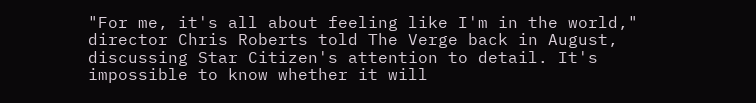"For me, it's all about feeling like I'm in the world," director Chris Roberts told The Verge back in August, discussing Star Citizen's attention to detail. It's impossible to know whether it will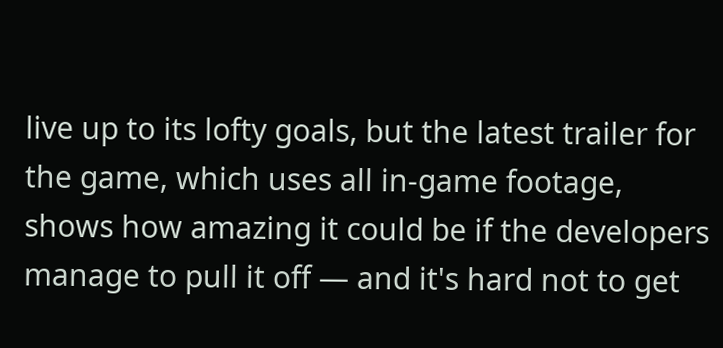live up to its lofty goals, but the latest trailer for the game, which uses all in-game footage, shows how amazing it could be if the developers manage to pull it off — and it's hard not to get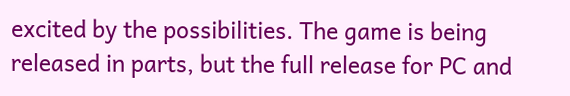excited by the possibilities. The game is being released in parts, but the full release for PC and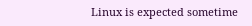Linux is expected sometime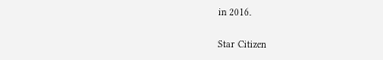in 2016.

Star Citizen